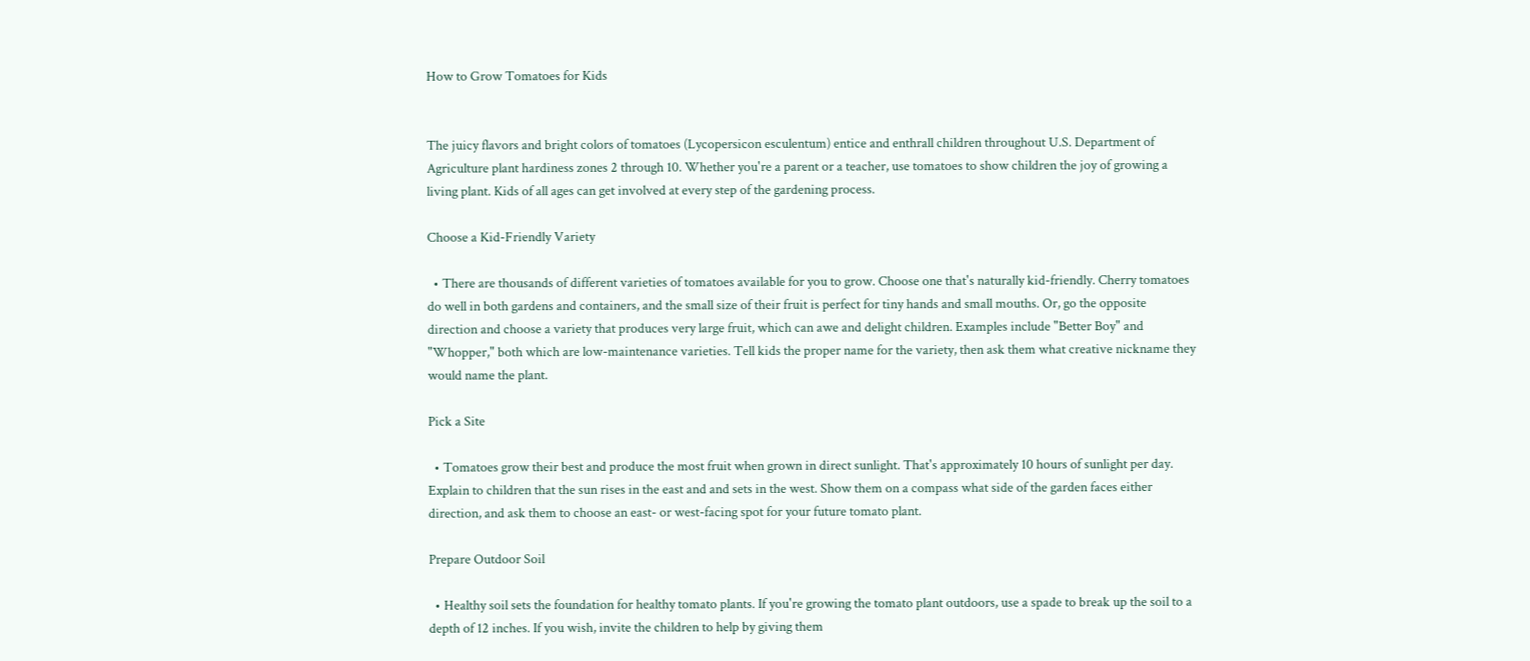How to Grow Tomatoes for Kids


The juicy flavors and bright colors of tomatoes (Lycopersicon esculentum) entice and enthrall children throughout U.S. Department of Agriculture plant hardiness zones 2 through 10. Whether you're a parent or a teacher, use tomatoes to show children the joy of growing a living plant. Kids of all ages can get involved at every step of the gardening process.

Choose a Kid-Friendly Variety

  • There are thousands of different varieties of tomatoes available for you to grow. Choose one that's naturally kid-friendly. Cherry tomatoes do well in both gardens and containers, and the small size of their fruit is perfect for tiny hands and small mouths. Or, go the opposite direction and choose a variety that produces very large fruit, which can awe and delight children. Examples include "Better Boy" and "Whopper," both which are low-maintenance varieties. Tell kids the proper name for the variety, then ask them what creative nickname they would name the plant.

Pick a Site

  • Tomatoes grow their best and produce the most fruit when grown in direct sunlight. That's approximately 10 hours of sunlight per day. Explain to children that the sun rises in the east and and sets in the west. Show them on a compass what side of the garden faces either direction, and ask them to choose an east- or west-facing spot for your future tomato plant.

Prepare Outdoor Soil

  • Healthy soil sets the foundation for healthy tomato plants. If you're growing the tomato plant outdoors, use a spade to break up the soil to a depth of 12 inches. If you wish, invite the children to help by giving them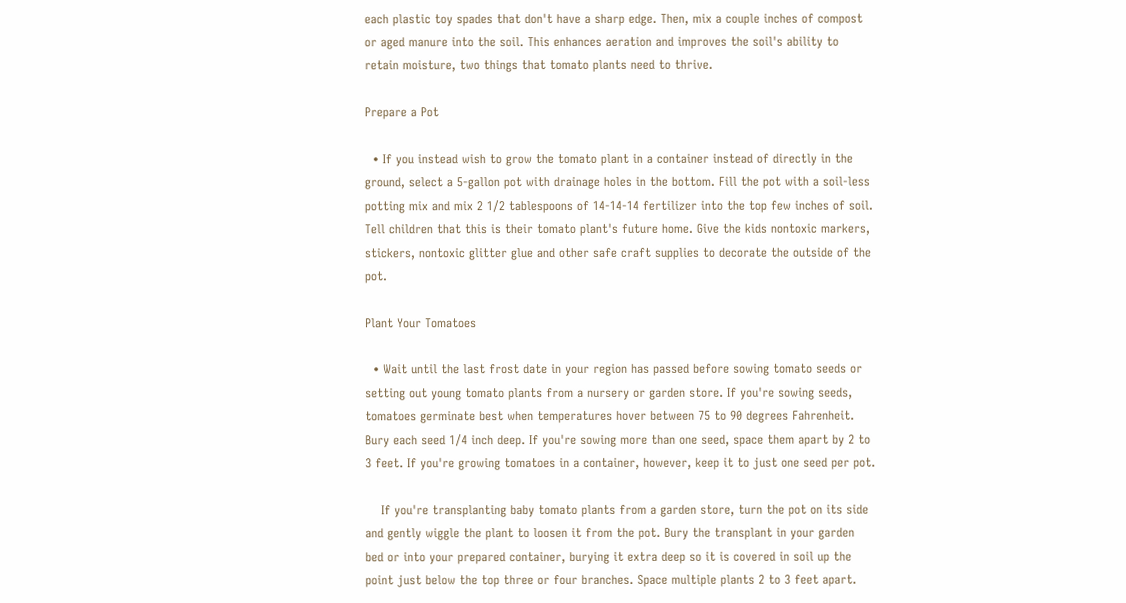each plastic toy spades that don't have a sharp edge. Then, mix a couple inches of compost or aged manure into the soil. This enhances aeration and improves the soil's ability to retain moisture, two things that tomato plants need to thrive.

Prepare a Pot

  • If you instead wish to grow the tomato plant in a container instead of directly in the ground, select a 5-gallon pot with drainage holes in the bottom. Fill the pot with a soil-less potting mix and mix 2 1/2 tablespoons of 14-14-14 fertilizer into the top few inches of soil. Tell children that this is their tomato plant's future home. Give the kids nontoxic markers, stickers, nontoxic glitter glue and other safe craft supplies to decorate the outside of the pot.

Plant Your Tomatoes

  • Wait until the last frost date in your region has passed before sowing tomato seeds or setting out young tomato plants from a nursery or garden store. If you're sowing seeds, tomatoes germinate best when temperatures hover between 75 to 90 degrees Fahrenheit. Bury each seed 1/4 inch deep. If you're sowing more than one seed, space them apart by 2 to 3 feet. If you're growing tomatoes in a container, however, keep it to just one seed per pot.

    If you're transplanting baby tomato plants from a garden store, turn the pot on its side and gently wiggle the plant to loosen it from the pot. Bury the transplant in your garden bed or into your prepared container, burying it extra deep so it is covered in soil up the point just below the top three or four branches. Space multiple plants 2 to 3 feet apart.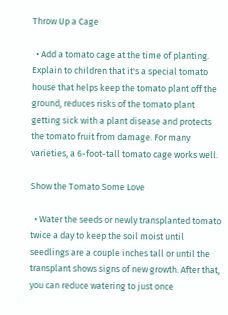Throw Up a Cage

  • Add a tomato cage at the time of planting. Explain to children that it's a special tomato house that helps keep the tomato plant off the ground, reduces risks of the tomato plant getting sick with a plant disease and protects the tomato fruit from damage. For many varieties, a 6-foot-tall tomato cage works well.

Show the Tomato Some Love

  • Water the seeds or newly transplanted tomato twice a day to keep the soil moist until seedlings are a couple inches tall or until the transplant shows signs of new growth. After that, you can reduce watering to just once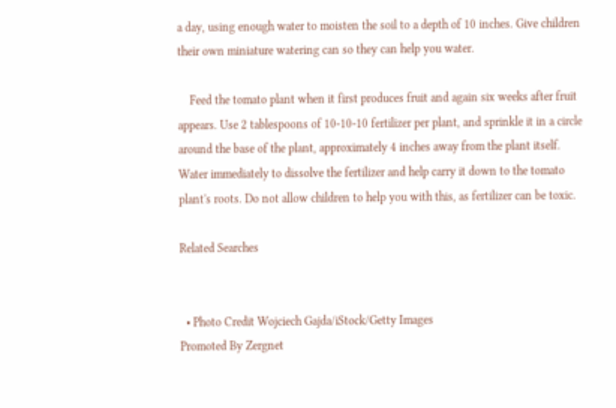a day, using enough water to moisten the soil to a depth of 10 inches. Give children their own miniature watering can so they can help you water.

    Feed the tomato plant when it first produces fruit and again six weeks after fruit appears. Use 2 tablespoons of 10-10-10 fertilizer per plant, and sprinkle it in a circle around the base of the plant, approximately 4 inches away from the plant itself. Water immediately to dissolve the fertilizer and help carry it down to the tomato plant's roots. Do not allow children to help you with this, as fertilizer can be toxic.

Related Searches


  • Photo Credit Wojciech Gajda/iStock/Getty Images
Promoted By Zergnet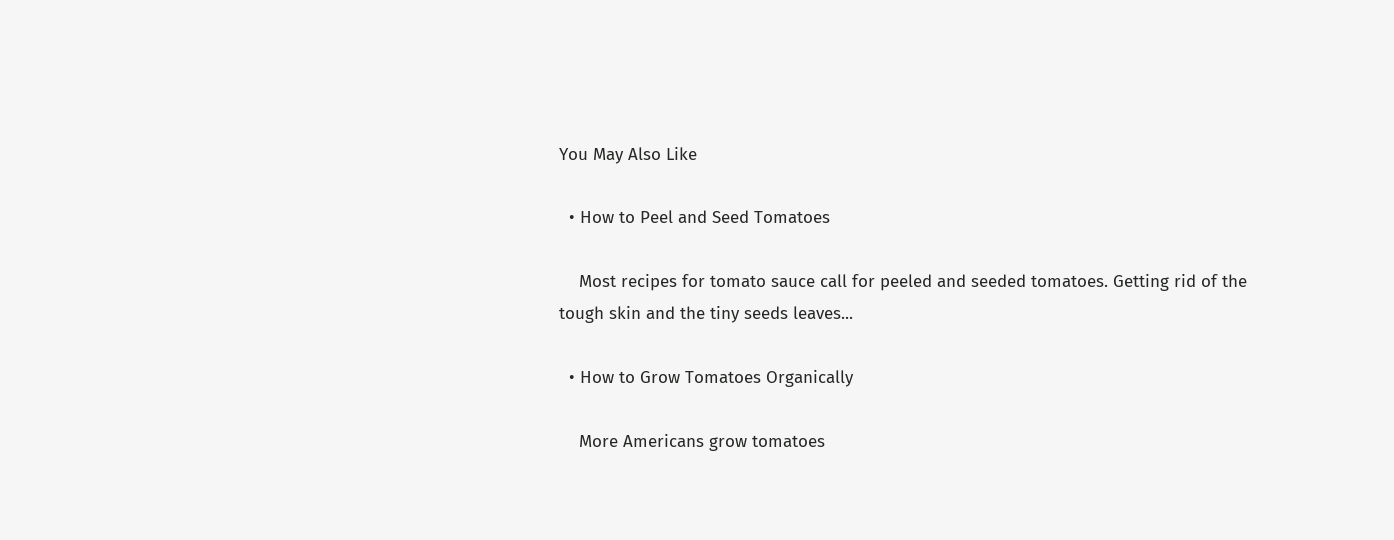You May Also Like

  • How to Peel and Seed Tomatoes

    Most recipes for tomato sauce call for peeled and seeded tomatoes. Getting rid of the tough skin and the tiny seeds leaves...

  • How to Grow Tomatoes Organically

    More Americans grow tomatoes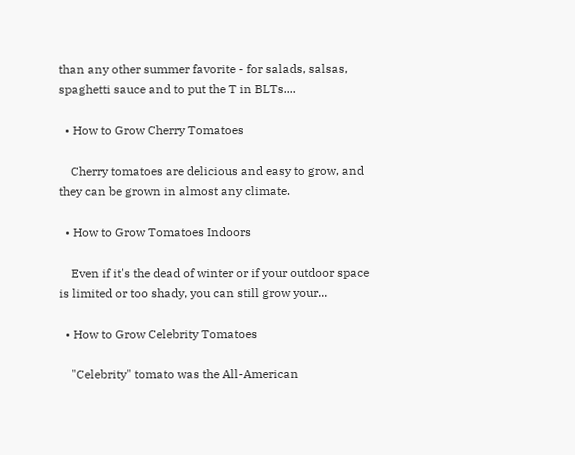than any other summer favorite - for salads, salsas, spaghetti sauce and to put the T in BLTs....

  • How to Grow Cherry Tomatoes

    Cherry tomatoes are delicious and easy to grow, and they can be grown in almost any climate.

  • How to Grow Tomatoes Indoors

    Even if it's the dead of winter or if your outdoor space is limited or too shady, you can still grow your...

  • How to Grow Celebrity Tomatoes

    "Celebrity" tomato was the All-American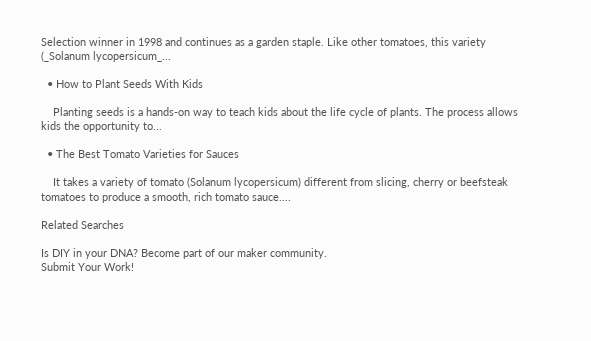Selection winner in 1998 and continues as a garden staple. Like other tomatoes, this variety (_Solanum lycopersicum_...

  • How to Plant Seeds With Kids

    Planting seeds is a hands-on way to teach kids about the life cycle of plants. The process allows kids the opportunity to...

  • The Best Tomato Varieties for Sauces

    It takes a variety of tomato (Solanum lycopersicum) different from slicing, cherry or beefsteak tomatoes to produce a smooth, rich tomato sauce....

Related Searches

Is DIY in your DNA? Become part of our maker community.
Submit Your Work!